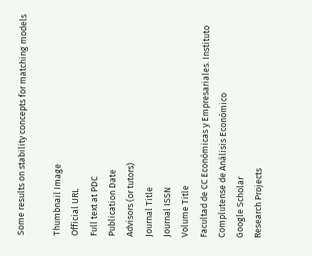Some results on stability concepts for matching models

Thumbnail Image
Official URL
Full text at PDC
Publication Date
Advisors (or tutors)
Journal Title
Journal ISSN
Volume Title
Facultad de CC Económicas y Empresariales. Instituto Complutense de Análisis Económico
Google Scholar
Research Projects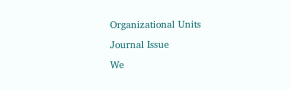Organizational Units
Journal Issue
We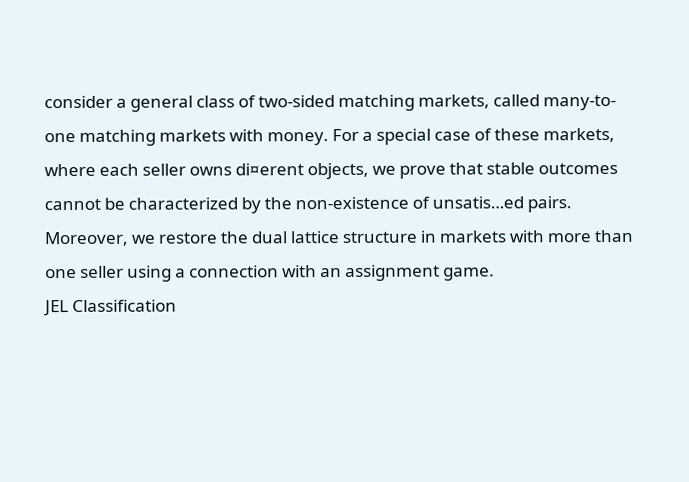consider a general class of two-sided matching markets, called many-to-one matching markets with money. For a special case of these markets, where each seller owns di¤erent objects, we prove that stable outcomes cannot be characterized by the non-existence of unsatis…ed pairs. Moreover, we restore the dual lattice structure in markets with more than one seller using a connection with an assignment game.
JEL Classification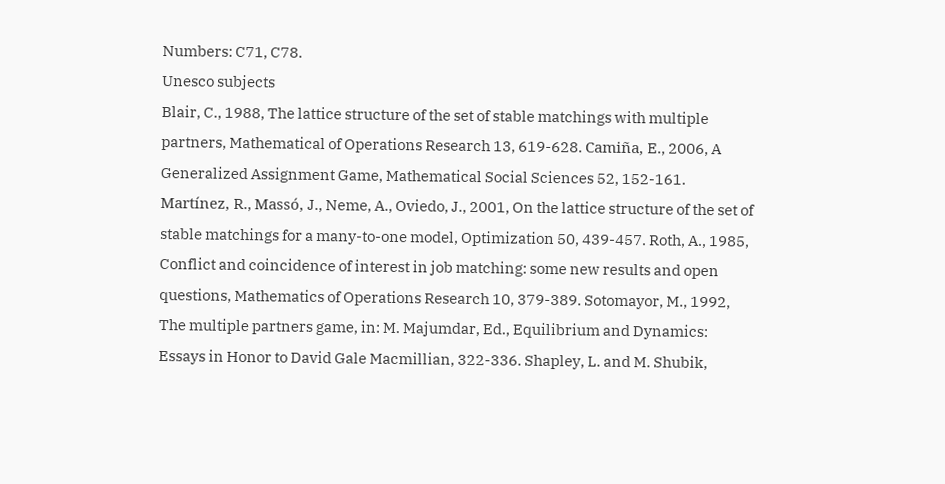Numbers: C71, C78.
Unesco subjects
Blair, C., 1988, The lattice structure of the set of stable matchings with multiple partners, Mathematical of Operations Research 13, 619-628. Camiña, E., 2006, A Generalized Assignment Game, Mathematical Social Sciences 52, 152-161. Martínez, R., Massó, J., Neme, A., Oviedo, J., 2001, On the lattice structure of the set of stable matchings for a many-to-one model, Optimization 50, 439-457. Roth, A., 1985, Conflict and coincidence of interest in job matching: some new results and open questions, Mathematics of Operations Research 10, 379-389. Sotomayor, M., 1992, The multiple partners game, in: M. Majumdar, Ed., Equilibrium and Dynamics: Essays in Honor to David Gale Macmillian, 322-336. Shapley, L. and M. Shubik,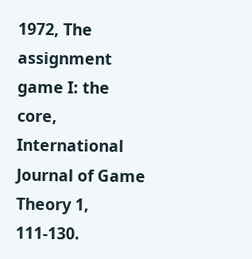1972, The assignment game I: the core, International Journal of Game Theory 1, 111-130.